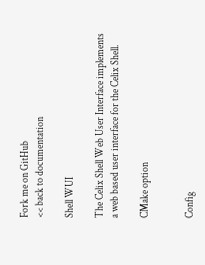Fork me on GitHub
<< back to documentation

Shell WUI

The Celix Shell Web User Interface implements a web based user interface for the Celix Shell.

CMake option


Config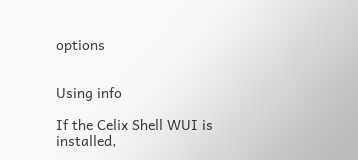options


Using info

If the Celix Shell WUI is installed,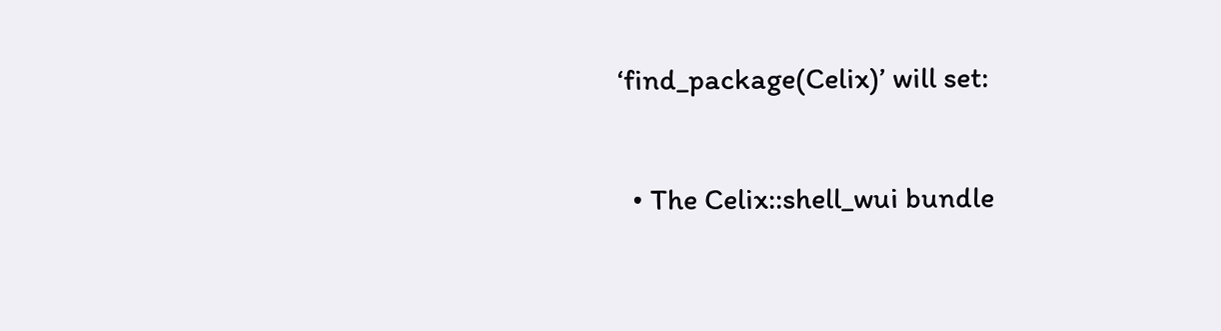‘find_package(Celix)’ will set:

  • The Celix::shell_wui bundle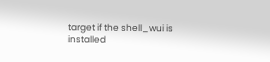target if the shell_wui is installed